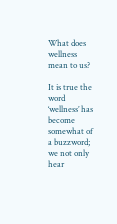What does wellness mean to us?

It is true the word ‘wellness’ has become somewhat of a buzzword; we not only hear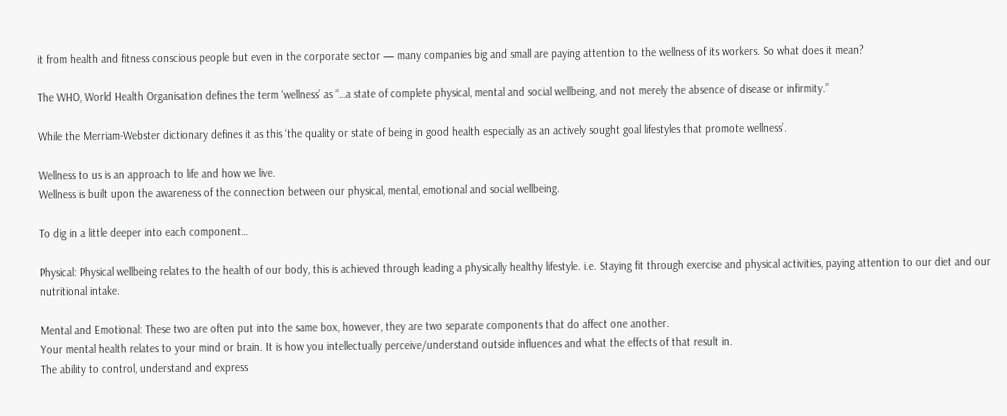it from health and fitness conscious people but even in the corporate sector — many companies big and small are paying attention to the wellness of its workers. So what does it mean?

The WHO, World Health Organisation defines the term ‘wellness’ as “…a state of complete physical, mental and social wellbeing, and not merely the absence of disease or infirmity.”

While the Merriam-Webster dictionary defines it as this ‘the quality or state of being in good health especially as an actively sought goal lifestyles that promote wellness’.

Wellness to us is an approach to life and how we live.
Wellness is built upon the awareness of the connection between our physical, mental, emotional and social wellbeing.

To dig in a little deeper into each component…

Physical: Physical wellbeing relates to the health of our body, this is achieved through leading a physically healthy lifestyle. i.e. Staying fit through exercise and physical activities, paying attention to our diet and our nutritional intake.

Mental and Emotional: These two are often put into the same box, however, they are two separate components that do affect one another.
Your mental health relates to your mind or brain. It is how you intellectually perceive/understand outside influences and what the effects of that result in.
The ability to control, understand and express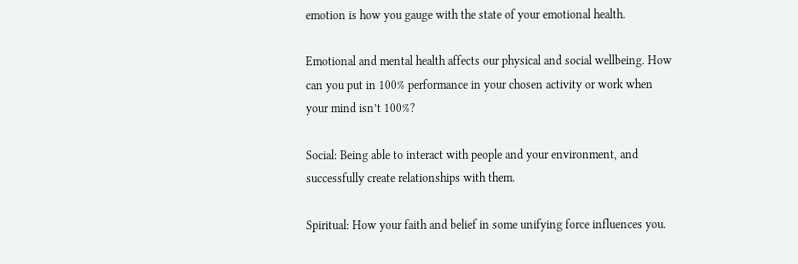emotion is how you gauge with the state of your emotional health.

Emotional and mental health affects our physical and social wellbeing. How can you put in 100% performance in your chosen activity or work when your mind isn’t 100%?

Social: Being able to interact with people and your environment, and successfully create relationships with them.

Spiritual: How your faith and belief in some unifying force influences you.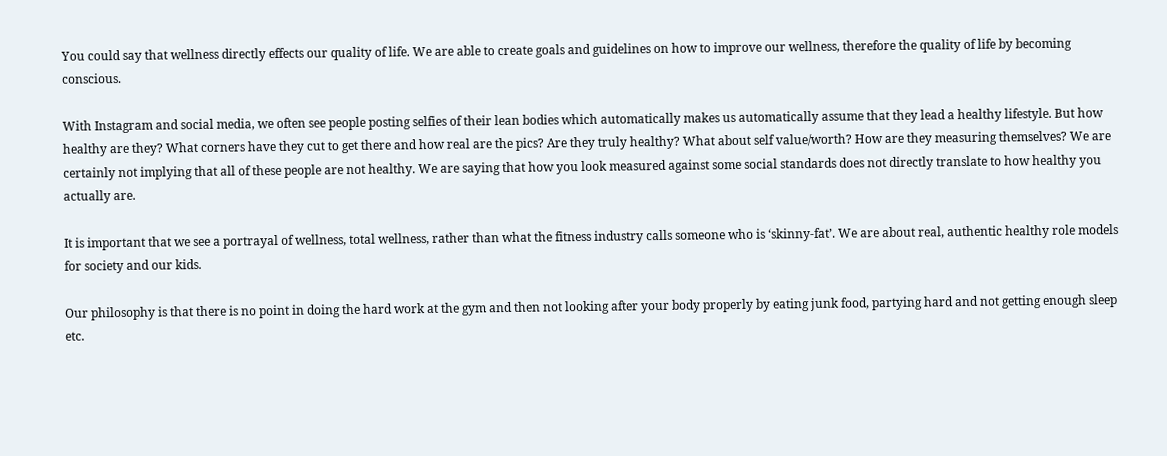You could say that wellness directly effects our quality of life. We are able to create goals and guidelines on how to improve our wellness, therefore the quality of life by becoming conscious.

With Instagram and social media, we often see people posting selfies of their lean bodies which automatically makes us automatically assume that they lead a healthy lifestyle. But how healthy are they? What corners have they cut to get there and how real are the pics? Are they truly healthy? What about self value/worth? How are they measuring themselves? We are certainly not implying that all of these people are not healthy. We are saying that how you look measured against some social standards does not directly translate to how healthy you actually are.

It is important that we see a portrayal of wellness, total wellness, rather than what the fitness industry calls someone who is ‘skinny-fat’. We are about real, authentic healthy role models for society and our kids.

Our philosophy is that there is no point in doing the hard work at the gym and then not looking after your body properly by eating junk food, partying hard and not getting enough sleep etc.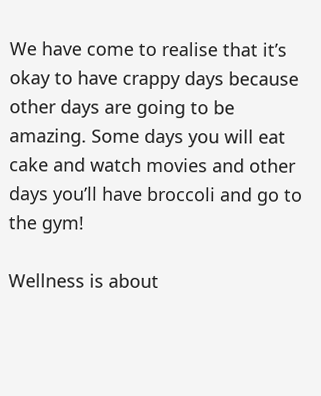We have come to realise that it’s okay to have crappy days because other days are going to be amazing. Some days you will eat cake and watch movies and other days you’ll have broccoli and go to the gym!

Wellness is about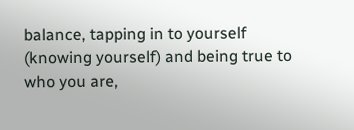balance, tapping in to yourself (knowing yourself) and being true to who you are,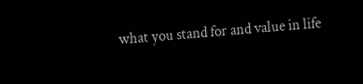what you stand for and value in life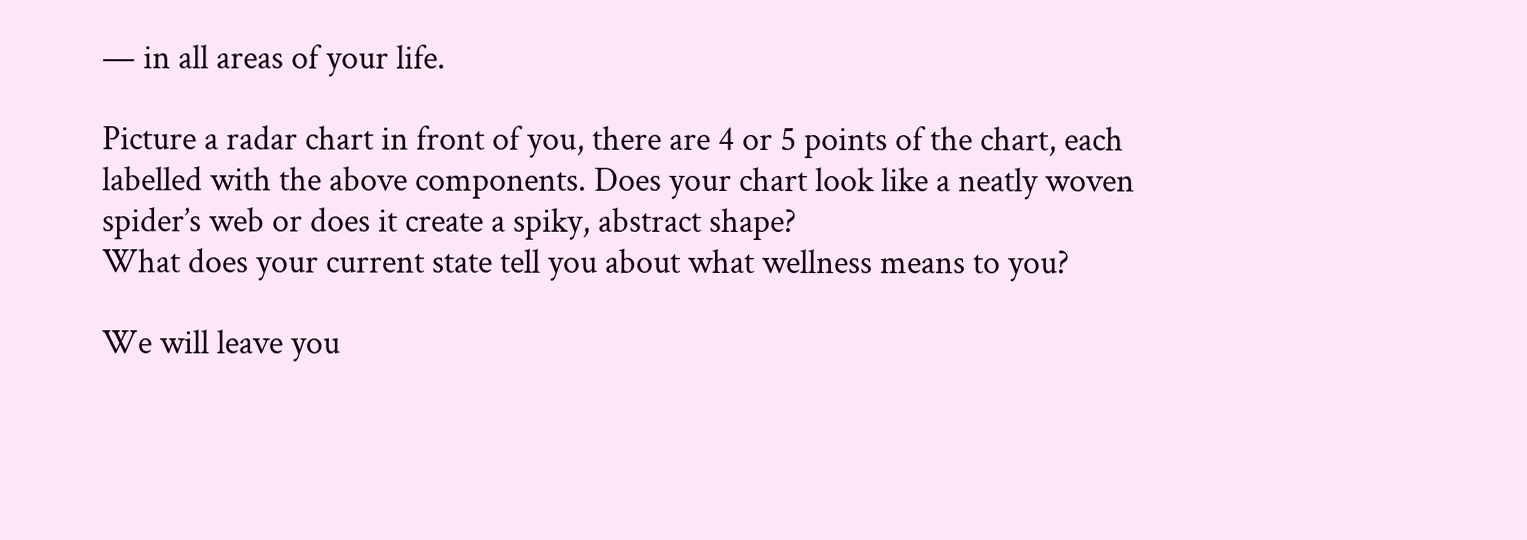— in all areas of your life.

Picture a radar chart in front of you, there are 4 or 5 points of the chart, each labelled with the above components. Does your chart look like a neatly woven spider’s web or does it create a spiky, abstract shape?
What does your current state tell you about what wellness means to you?

We will leave you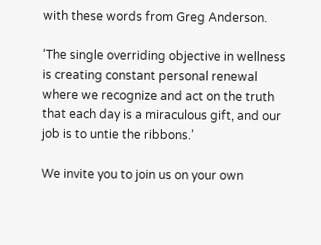with these words from Greg Anderson.

‘The single overriding objective in wellness is creating constant personal renewal where we recognize and act on the truth that each day is a miraculous gift, and our job is to untie the ribbons.’

We invite you to join us on your own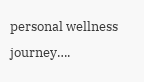personal wellness journey….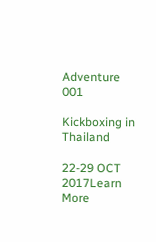Adventure 001

Kickboxing in Thailand

22-29 OCT 2017Learn More